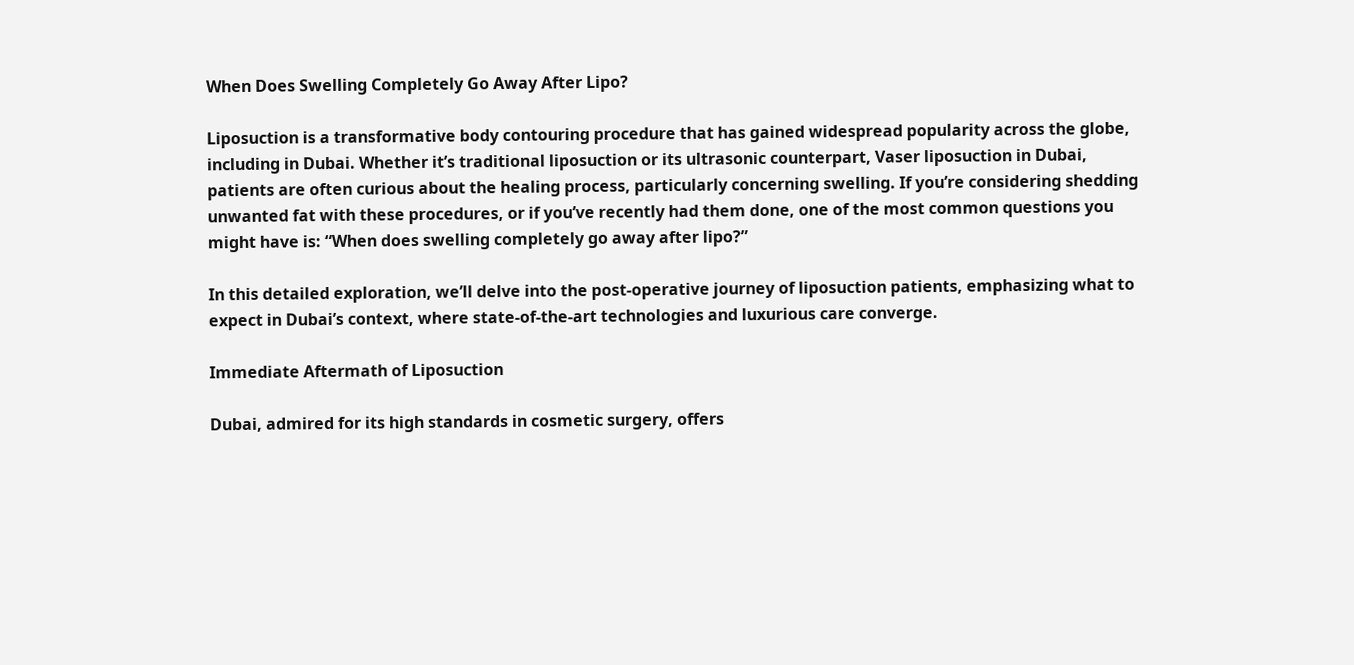When Does Swelling Completely Go Away After Lipo?

Liposuction is a transformative body contouring procedure that has gained widespread popularity across the globe, including in Dubai. Whether it’s traditional liposuction or its ultrasonic counterpart, Vaser liposuction in Dubai, patients are often curious about the healing process, particularly concerning swelling. If you’re considering shedding unwanted fat with these procedures, or if you’ve recently had them done, one of the most common questions you might have is: “When does swelling completely go away after lipo?”

In this detailed exploration, we’ll delve into the post-operative journey of liposuction patients, emphasizing what to expect in Dubai’s context, where state-of-the-art technologies and luxurious care converge.

Immediate Aftermath of Liposuction

Dubai, admired for its high standards in cosmetic surgery, offers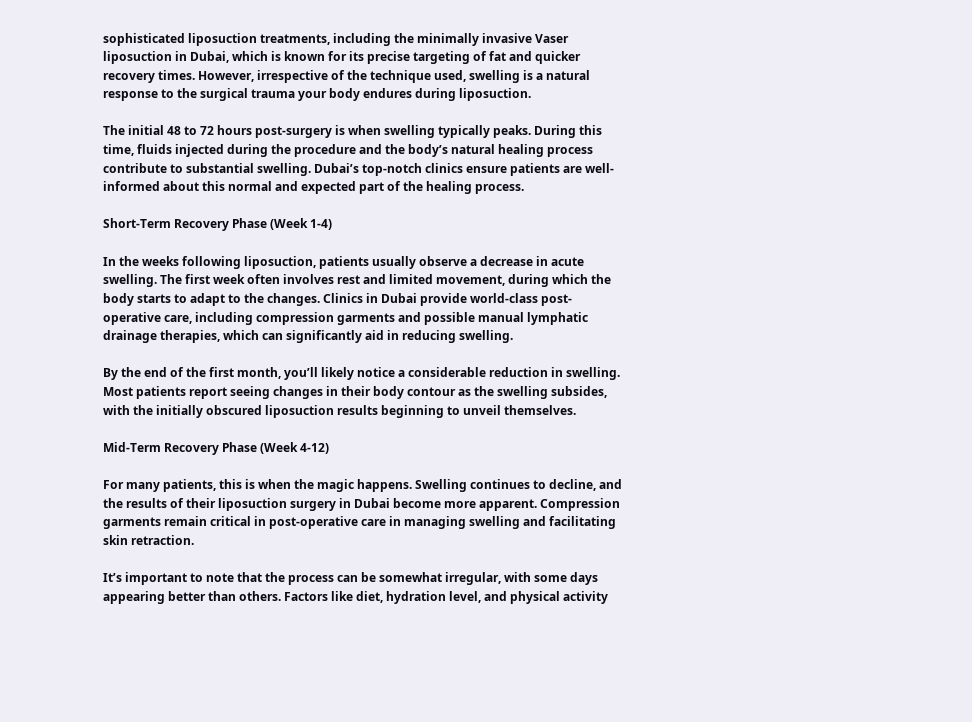sophisticated liposuction treatments, including the minimally invasive Vaser liposuction in Dubai, which is known for its precise targeting of fat and quicker recovery times. However, irrespective of the technique used, swelling is a natural response to the surgical trauma your body endures during liposuction.

The initial 48 to 72 hours post-surgery is when swelling typically peaks. During this time, fluids injected during the procedure and the body’s natural healing process contribute to substantial swelling. Dubai’s top-notch clinics ensure patients are well-informed about this normal and expected part of the healing process.

Short-Term Recovery Phase (Week 1-4)

In the weeks following liposuction, patients usually observe a decrease in acute swelling. The first week often involves rest and limited movement, during which the body starts to adapt to the changes. Clinics in Dubai provide world-class post-operative care, including compression garments and possible manual lymphatic drainage therapies, which can significantly aid in reducing swelling.

By the end of the first month, you’ll likely notice a considerable reduction in swelling. Most patients report seeing changes in their body contour as the swelling subsides, with the initially obscured liposuction results beginning to unveil themselves.

Mid-Term Recovery Phase (Week 4-12)

For many patients, this is when the magic happens. Swelling continues to decline, and the results of their liposuction surgery in Dubai become more apparent. Compression garments remain critical in post-operative care in managing swelling and facilitating skin retraction.

It’s important to note that the process can be somewhat irregular, with some days appearing better than others. Factors like diet, hydration level, and physical activity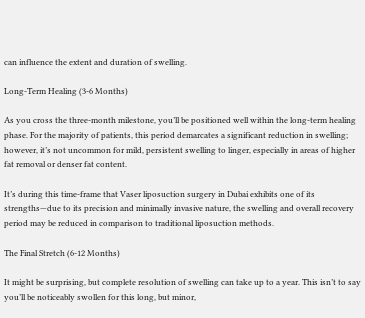can influence the extent and duration of swelling.

Long-Term Healing (3-6 Months)

As you cross the three-month milestone, you’ll be positioned well within the long-term healing phase. For the majority of patients, this period demarcates a significant reduction in swelling; however, it’s not uncommon for mild, persistent swelling to linger, especially in areas of higher fat removal or denser fat content.

It’s during this time-frame that Vaser liposuction surgery in Dubai exhibits one of its strengths—due to its precision and minimally invasive nature, the swelling and overall recovery period may be reduced in comparison to traditional liposuction methods.

The Final Stretch (6-12 Months)

It might be surprising, but complete resolution of swelling can take up to a year. This isn’t to say you’ll be noticeably swollen for this long, but minor,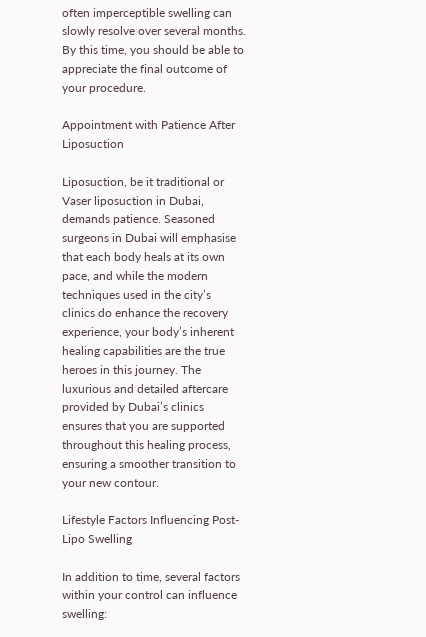often imperceptible swelling can slowly resolve over several months. By this time, you should be able to appreciate the final outcome of your procedure.

Appointment with Patience After Liposuction

Liposuction, be it traditional or Vaser liposuction in Dubai, demands patience. Seasoned surgeons in Dubai will emphasise that each body heals at its own pace, and while the modern techniques used in the city’s clinics do enhance the recovery experience, your body’s inherent healing capabilities are the true heroes in this journey. The luxurious and detailed aftercare provided by Dubai’s clinics ensures that you are supported throughout this healing process, ensuring a smoother transition to your new contour.

Lifestyle Factors Influencing Post-Lipo Swelling

In addition to time, several factors within your control can influence swelling: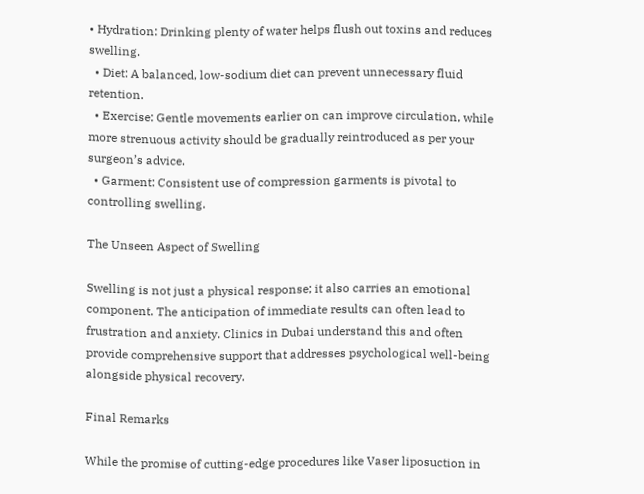• Hydration: Drinking plenty of water helps flush out toxins and reduces swelling.
  • Diet: A balanced, low-sodium diet can prevent unnecessary fluid retention.
  • Exercise: Gentle movements earlier on can improve circulation, while more strenuous activity should be gradually reintroduced as per your surgeon’s advice.
  • Garment: Consistent use of compression garments is pivotal to controlling swelling.

The Unseen Aspect of Swelling

Swelling is not just a physical response; it also carries an emotional component. The anticipation of immediate results can often lead to frustration and anxiety. Clinics in Dubai understand this and often provide comprehensive support that addresses psychological well-being alongside physical recovery.

Final Remarks

While the promise of cutting-edge procedures like Vaser liposuction in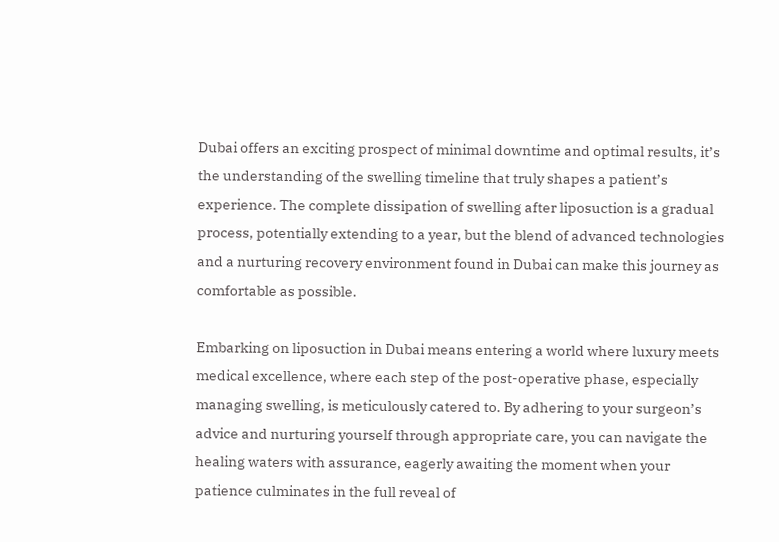Dubai offers an exciting prospect of minimal downtime and optimal results, it’s the understanding of the swelling timeline that truly shapes a patient’s experience. The complete dissipation of swelling after liposuction is a gradual process, potentially extending to a year, but the blend of advanced technologies and a nurturing recovery environment found in Dubai can make this journey as comfortable as possible.

Embarking on liposuction in Dubai means entering a world where luxury meets medical excellence, where each step of the post-operative phase, especially managing swelling, is meticulously catered to. By adhering to your surgeon’s advice and nurturing yourself through appropriate care, you can navigate the healing waters with assurance, eagerly awaiting the moment when your patience culminates in the full reveal of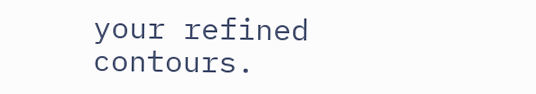your refined contours.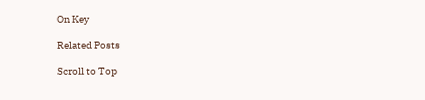On Key

Related Posts

Scroll to Top